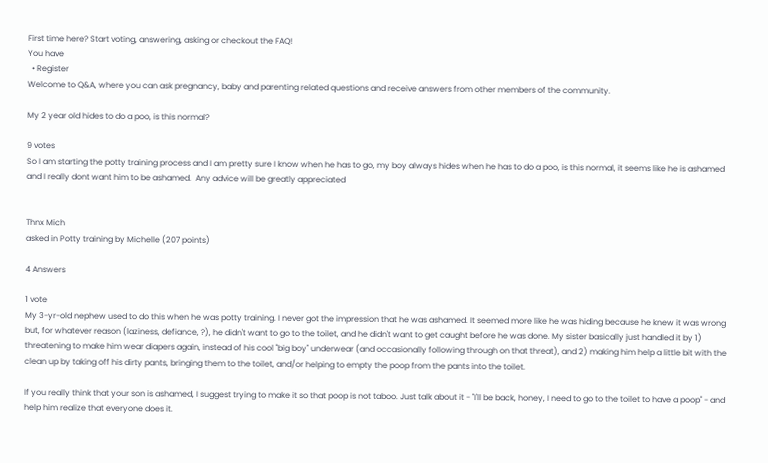First time here? Start voting, answering, asking or checkout the FAQ!
You have
  • Register
Welcome to Q&A, where you can ask pregnancy, baby and parenting related questions and receive answers from other members of the community.

My 2 year old hides to do a poo, is this normal?

9 votes
So I am starting the potty training process and I am pretty sure I know when he has to go, my boy always hides when he has to do a poo, is this normal, it seems like he is ashamed and I really dont want him to be ashamed.  Any advice will be greatly appreciated


Thnx Mich
asked in Potty training by Michelle (207 points)

4 Answers

1 vote
My 3-yr-old nephew used to do this when he was potty training. I never got the impression that he was ashamed. It seemed more like he was hiding because he knew it was wrong but, for whatever reason (laziness, defiance, ?), he didn't want to go to the toilet, and he didn't want to get caught before he was done. My sister basically just handled it by 1) threatening to make him wear diapers again, instead of his cool "big boy" underwear (and occasionally following through on that threat), and 2) making him help a little bit with the clean up by taking off his dirty pants, bringing them to the toilet, and/or helping to empty the poop from the pants into the toilet.

If you really think that your son is ashamed, I suggest trying to make it so that poop is not taboo. Just talk about it - "I'll be back, honey, I need to go to the toilet to have a poop" - and help him realize that everyone does it.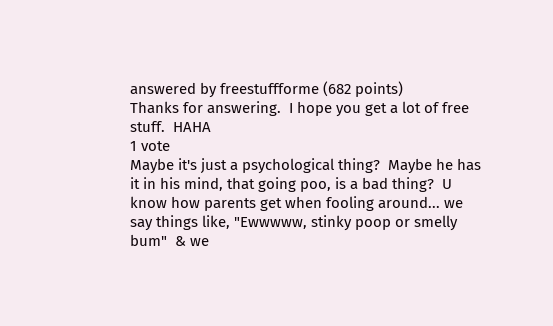answered by freestuffforme (682 points)
Thanks for answering.  I hope you get a lot of free stuff.  HAHA
1 vote
Maybe it's just a psychological thing?  Maybe he has it in his mind, that going poo, is a bad thing?  U know how parents get when fooling around... we say things like, "Ewwwww, stinky poop or smelly bum"  & we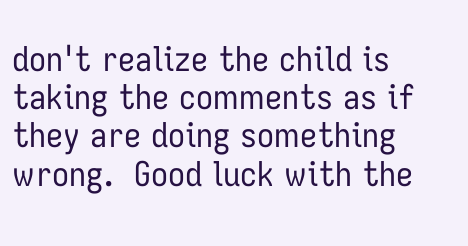don't realize the child is taking the comments as if they are doing something wrong.  Good luck with the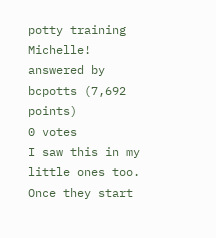potty training Michelle!
answered by bcpotts (7,692 points)
0 votes
I saw this in my little ones too.  Once they start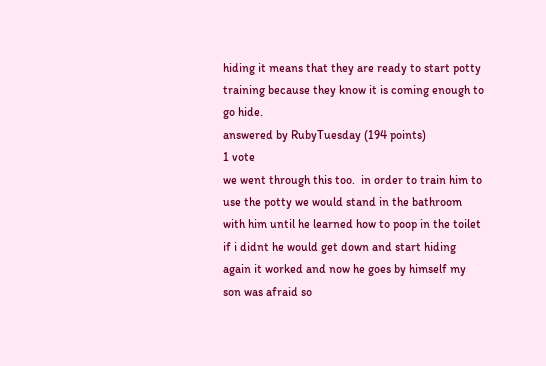hiding it means that they are ready to start potty training because they know it is coming enough to go hide.
answered by RubyTuesday (194 points)
1 vote
we went through this too.  in order to train him to use the potty we would stand in the bathroom with him until he learned how to poop in the toilet if i didnt he would get down and start hiding again it worked and now he goes by himself my son was afraid so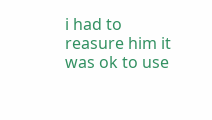i had to reasure him it was ok to use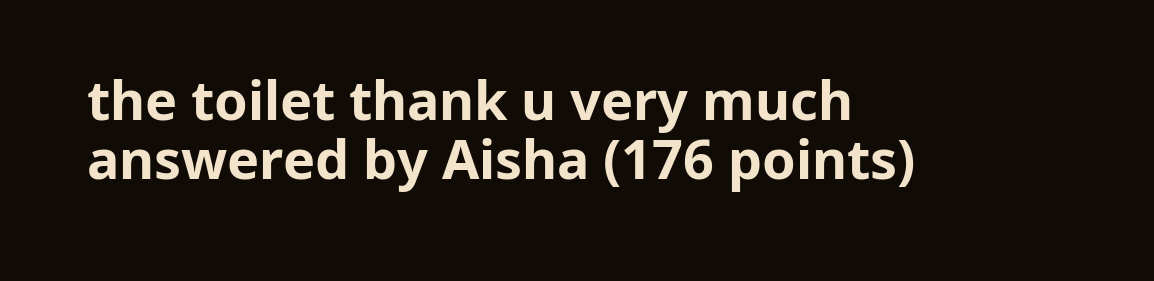the toilet thank u very much
answered by Aisha (176 points)